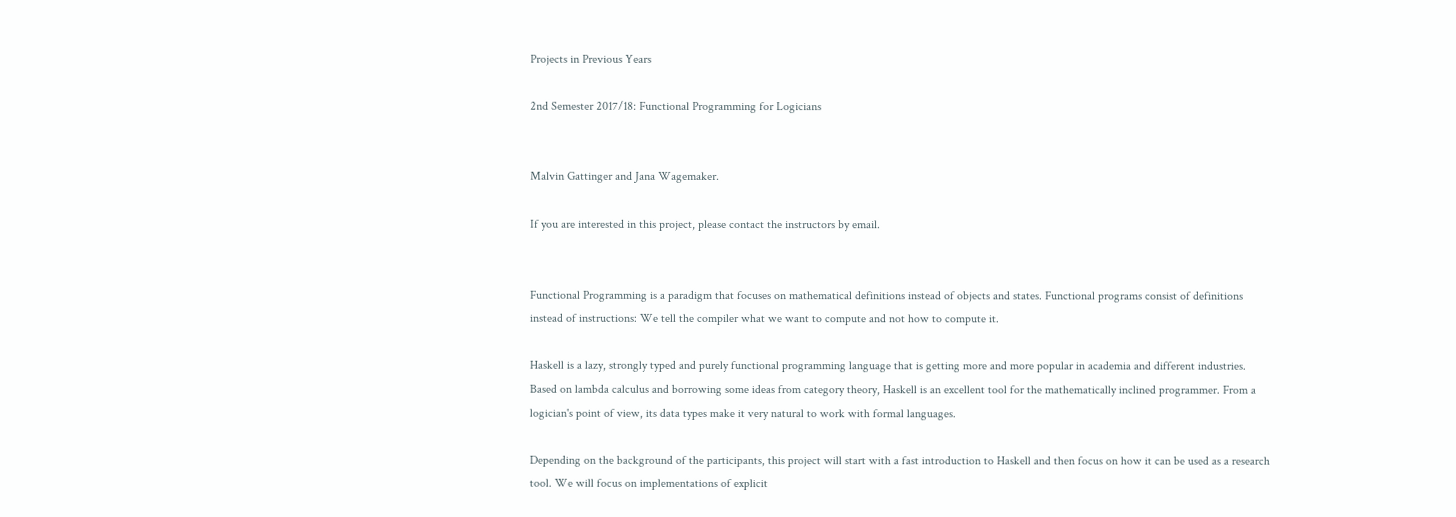Projects in Previous Years

2nd Semester 2017/18: Functional Programming for Logicians


Malvin Gattinger and Jana Wagemaker.

If you are interested in this project, please contact the instructors by email.


Functional Programming is a paradigm that focuses on mathematical definitions instead of objects and states. Functional programs consist of definitions instead of instructions: We tell the compiler what we want to compute and not how to compute it.

Haskell is a lazy, strongly typed and purely functional programming language that is getting more and more popular in academia and different industries. Based on lambda calculus and borrowing some ideas from category theory, Haskell is an excellent tool for the mathematically inclined programmer. From a logician's point of view, its data types make it very natural to work with formal languages.

Depending on the background of the participants, this project will start with a fast introduction to Haskell and then focus on how it can be used as a research tool. We will focus on implementations of explicit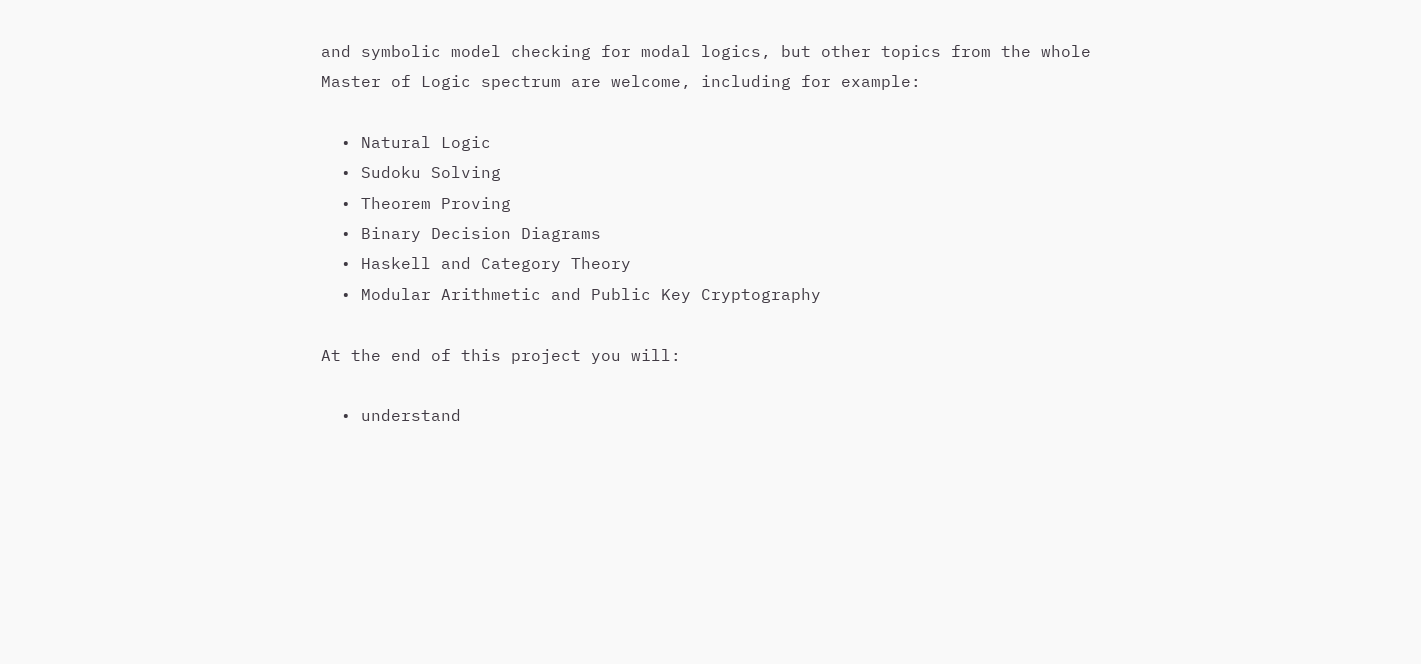and symbolic model checking for modal logics, but other topics from the whole Master of Logic spectrum are welcome, including for example:

  • Natural Logic
  • Sudoku Solving
  • Theorem Proving
  • Binary Decision Diagrams
  • Haskell and Category Theory
  • Modular Arithmetic and Public Key Cryptography

At the end of this project you will:

  • understand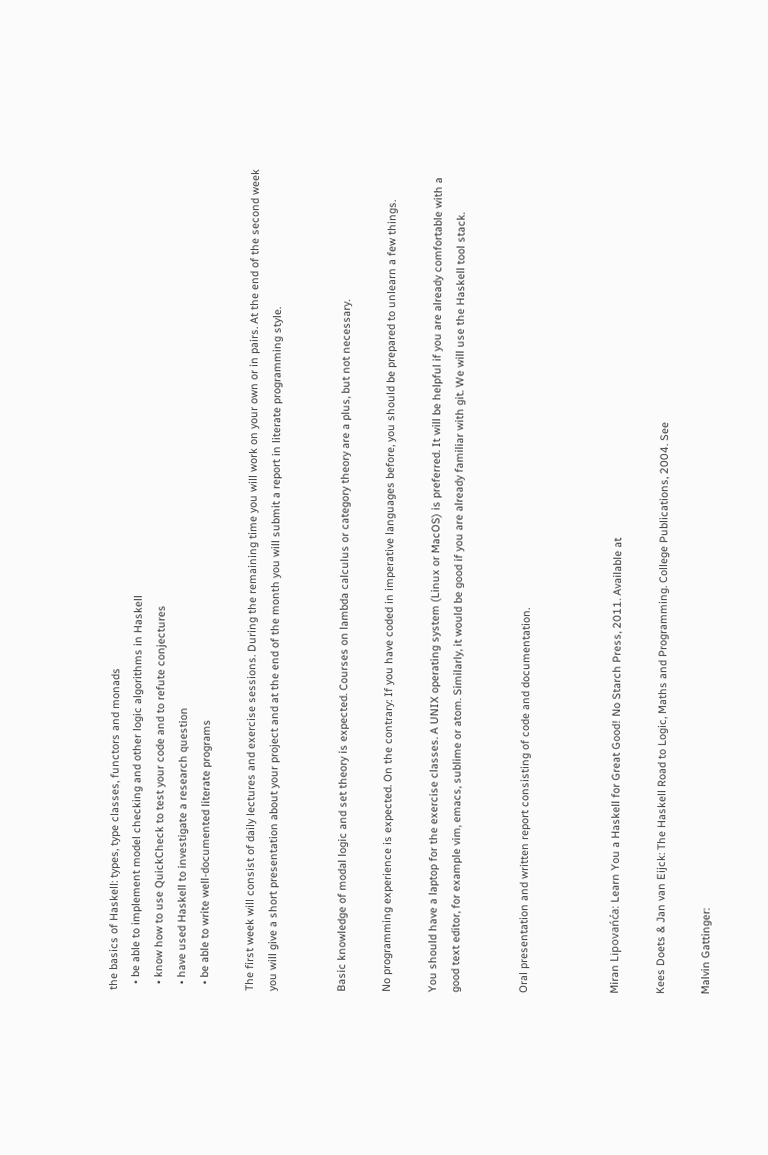the basics of Haskell: types, type classes, functors and monads
  • be able to implement model checking and other logic algorithms in Haskell
  • know how to use QuickCheck to test your code and to refute conjectures
  • have used Haskell to investigate a research question
  • be able to write well-documented literate programs

The first week will consist of daily lectures and exercise sessions. During the remaining time you will work on your own or in pairs. At the end of the second week you will give a short presentation about your project and at the end of the month you will submit a report in literate programming style.


Basic knowledge of modal logic and set theory is expected. Courses on lambda calculus or category theory are a plus, but not necessary.

No programming experience is expected. On the contrary: If you have coded in imperative languages before, you should be prepared to unlearn a few things.

You should have a laptop for the exercise classes. A UNIX operating system (Linux or MacOS) is preferred. It will be helpful if you are already comfortable with a good text editor, for example vim, emacs, sublime or atom. Similarly, it would be good if you are already familiar with git. We will use the Haskell tool stack.


Oral presentation and written report consisting of code and documentation.



Miran Lipovańća: Learn You a Haskell for Great Good! No Starch Press, 2011. Available at

Kees Doets & Jan van Eijck: The Haskell Road to Logic, Maths and Programming. College Publications, 2004. See

Malvin Gattinger: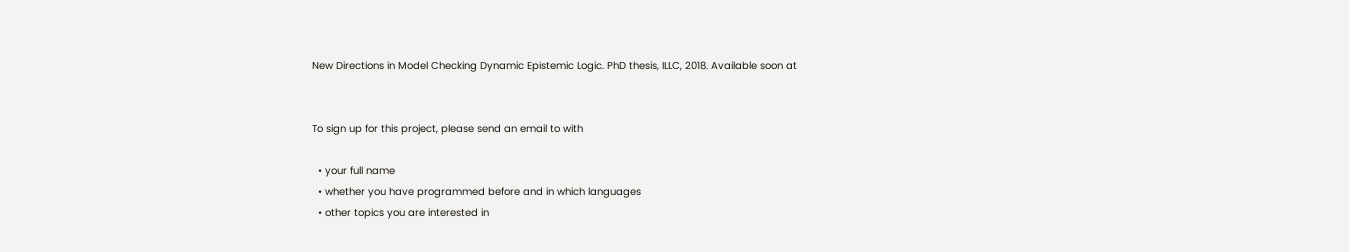New Directions in Model Checking Dynamic Epistemic Logic. PhD thesis, ILLC, 2018. Available soon at


To sign up for this project, please send an email to with

  • your full name
  • whether you have programmed before and in which languages
  • other topics you are interested in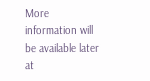More information will be available later at